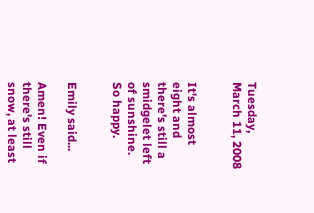Tuesday, March 11, 2008


It's almost eight and there's still a smidgelet left of sunshine. So happy.


Emily said...

Amen! Even if there's still snow, at least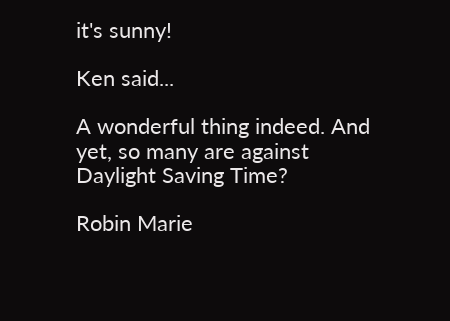it's sunny!

Ken said...

A wonderful thing indeed. And yet, so many are against Daylight Saving Time?

Robin Marie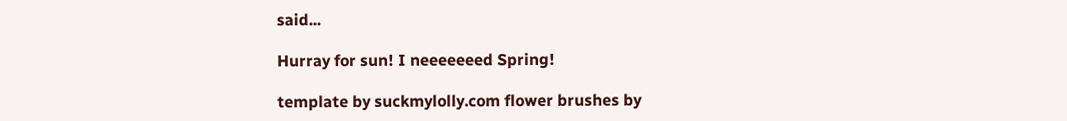said...

Hurray for sun! I neeeeeeed Spring!

template by suckmylolly.com flower brushes by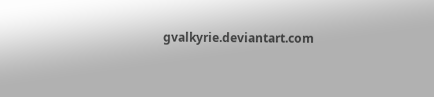gvalkyrie.deviantart.com